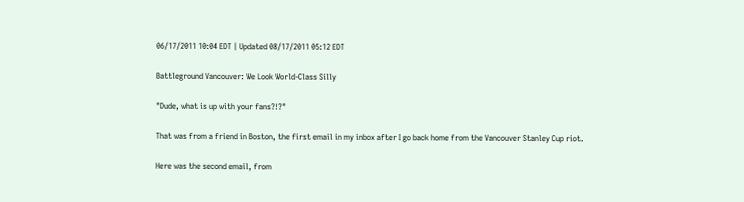06/17/2011 10:04 EDT | Updated 08/17/2011 05:12 EDT

Battleground Vancouver: We Look World-Class Silly

"Dude, what is up with your fans?!?"

That was from a friend in Boston, the first email in my inbox after I go back home from the Vancouver Stanley Cup riot.

Here was the second email, from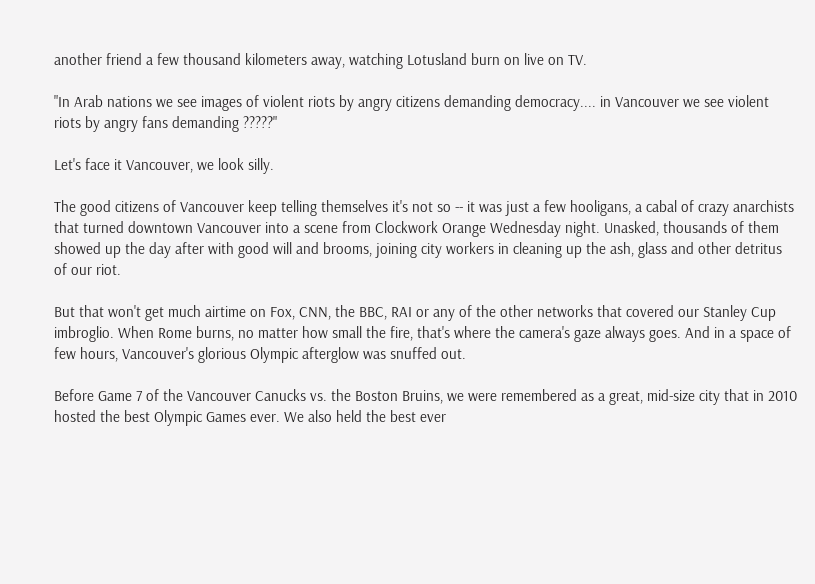another friend a few thousand kilometers away, watching Lotusland burn on live on TV.

"In Arab nations we see images of violent riots by angry citizens demanding democracy.... in Vancouver we see violent riots by angry fans demanding ?????"

Let's face it Vancouver, we look silly.

The good citizens of Vancouver keep telling themselves it's not so -- it was just a few hooligans, a cabal of crazy anarchists that turned downtown Vancouver into a scene from Clockwork Orange Wednesday night. Unasked, thousands of them showed up the day after with good will and brooms, joining city workers in cleaning up the ash, glass and other detritus of our riot.

But that won't get much airtime on Fox, CNN, the BBC, RAI or any of the other networks that covered our Stanley Cup imbroglio. When Rome burns, no matter how small the fire, that's where the camera's gaze always goes. And in a space of few hours, Vancouver's glorious Olympic afterglow was snuffed out.

Before Game 7 of the Vancouver Canucks vs. the Boston Bruins, we were remembered as a great, mid-size city that in 2010 hosted the best Olympic Games ever. We also held the best ever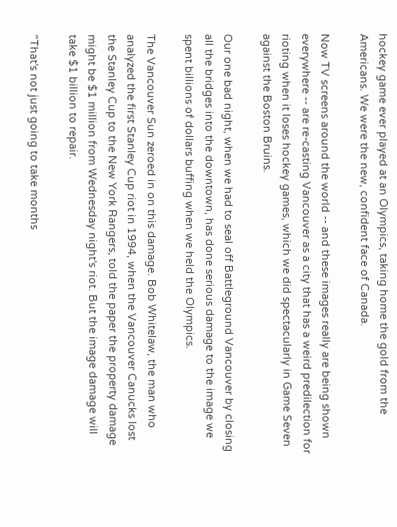hockey game ever played at an Olympics, taking home the gold from the Americans. We were the new, confident face of Canada.

Now TV screens around the world -- and these images really are being shown everywhere -- are re-casting Vancouver as a city that has a weird predilection for rioting when it loses hockey games, which we did spectacularly in Game Seven against the Boston Bruins.

Our one bad night, when we had to seal off Battleground Vancouver by closing all the bridges into the downtown, has done serious damage to the image we spent billions of dollars buffing when we held the Olympics.

The Vancouver Sun zeroed in on this damage. Bob Whitelaw, the man who analyzed the first Stanley Cup riot in 1994, when the Vancouver Canucks lost the Stanley Cup to the New York Rangers, told the paper the property damage might be $1 million from Wednesday night's riot. But the image damage will take $1 billion to repair.

"That's not just going to take months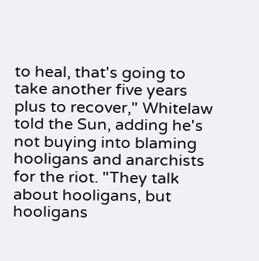to heal, that's going to take another five years plus to recover," Whitelaw told the Sun, adding he's not buying into blaming hooligans and anarchists for the riot. "They talk about hooligans, but hooligans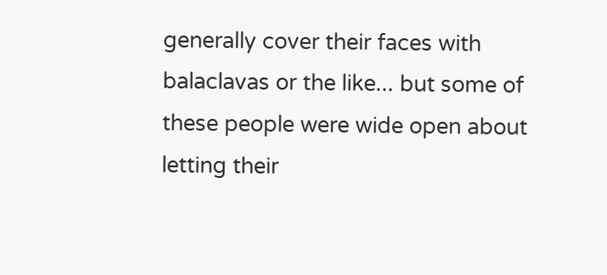generally cover their faces with balaclavas or the like... but some of these people were wide open about letting their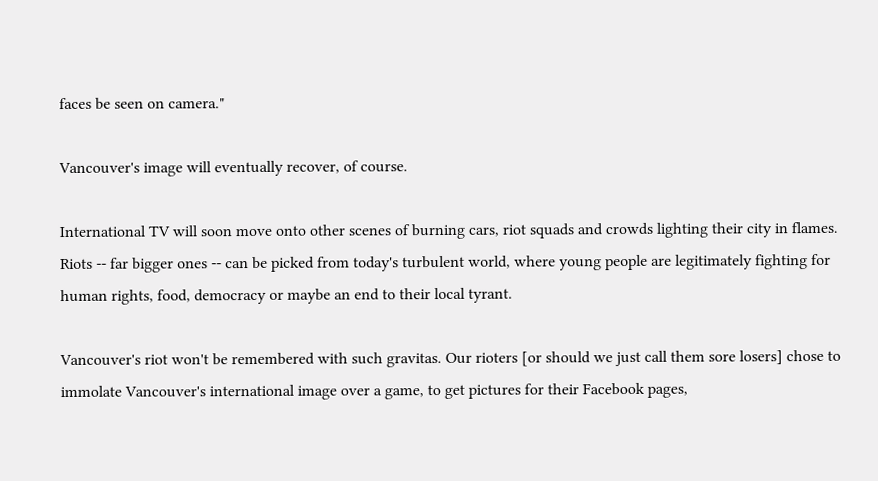faces be seen on camera."

Vancouver's image will eventually recover, of course.

International TV will soon move onto other scenes of burning cars, riot squads and crowds lighting their city in flames. Riots -- far bigger ones -- can be picked from today's turbulent world, where young people are legitimately fighting for human rights, food, democracy or maybe an end to their local tyrant.

Vancouver's riot won't be remembered with such gravitas. Our rioters [or should we just call them sore losers] chose to immolate Vancouver's international image over a game, to get pictures for their Facebook pages,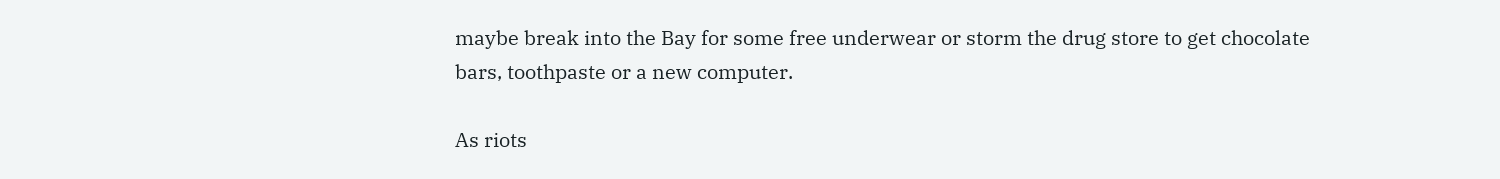maybe break into the Bay for some free underwear or storm the drug store to get chocolate bars, toothpaste or a new computer.

As riots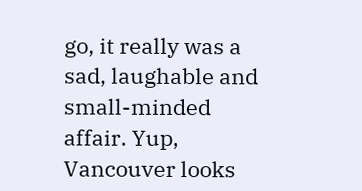go, it really was a sad, laughable and small-minded affair. Yup, Vancouver looks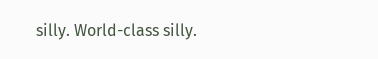silly. World-class silly.